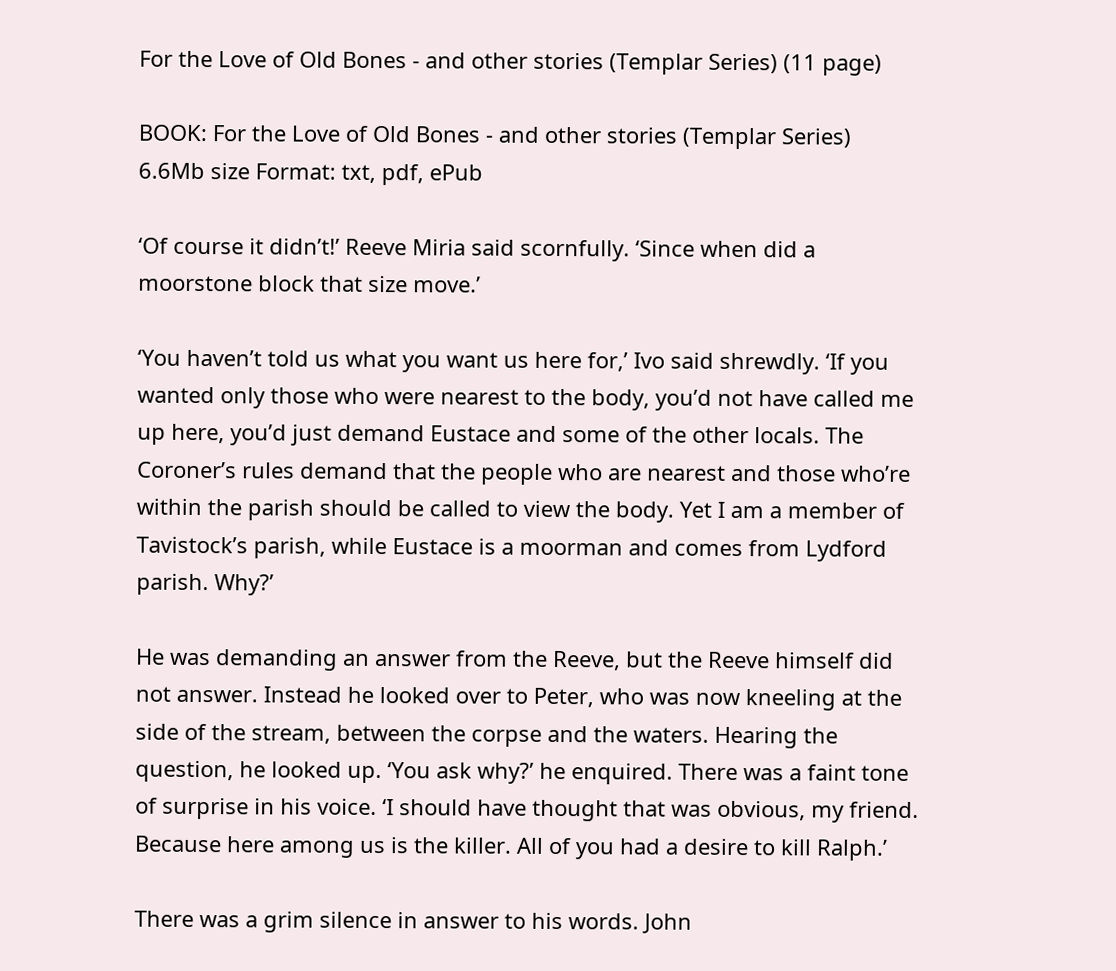For the Love of Old Bones - and other stories (Templar Series) (11 page)

BOOK: For the Love of Old Bones - and other stories (Templar Series)
6.6Mb size Format: txt, pdf, ePub

‘Of course it didn’t!’ Reeve Miria said scornfully. ‘Since when did a moorstone block that size move.’

‘You haven’t told us what you want us here for,’ Ivo said shrewdly. ‘If you wanted only those who were nearest to the body, you’d not have called me up here, you’d just demand Eustace and some of the other locals. The Coroner’s rules demand that the people who are nearest and those who’re within the parish should be called to view the body. Yet I am a member of Tavistock’s parish, while Eustace is a moorman and comes from Lydford parish. Why?’

He was demanding an answer from the Reeve, but the Reeve himself did not answer. Instead he looked over to Peter, who was now kneeling at the side of the stream, between the corpse and the waters. Hearing the question, he looked up. ‘You ask why?’ he enquired. There was a faint tone of surprise in his voice. ‘I should have thought that was obvious, my friend. Because here among us is the killer. All of you had a desire to kill Ralph.’

There was a grim silence in answer to his words. John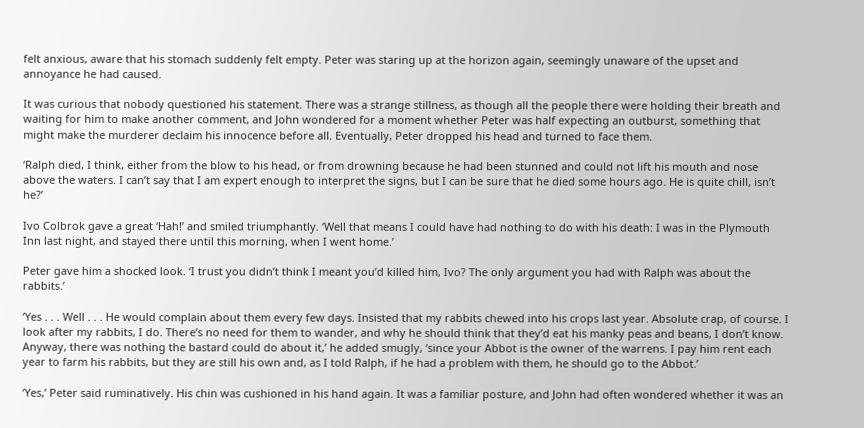felt anxious, aware that his stomach suddenly felt empty. Peter was staring up at the horizon again, seemingly unaware of the upset and annoyance he had caused.

It was curious that nobody questioned his statement. There was a strange stillness, as though all the people there were holding their breath and waiting for him to make another comment, and John wondered for a moment whether Peter was half expecting an outburst, something that might make the murderer declaim his innocence before all. Eventually, Peter dropped his head and turned to face them.

‘Ralph died, I think, either from the blow to his head, or from drowning because he had been stunned and could not lift his mouth and nose above the waters. I can’t say that I am expert enough to interpret the signs, but I can be sure that he died some hours ago. He is quite chill, isn’t he?’

Ivo Colbrok gave a great ‘Hah!’ and smiled triumphantly. ‘Well that means I could have had nothing to do with his death: I was in the Plymouth Inn last night, and stayed there until this morning, when I went home.’

Peter gave him a shocked look. ‘I trust you didn’t think I meant you’d killed him, Ivo? The only argument you had with Ralph was about the rabbits.’

‘Yes . . . Well . . . He would complain about them every few days. Insisted that my rabbits chewed into his crops last year. Absolute crap, of course. I look after my rabbits, I do. There’s no need for them to wander, and why he should think that they’d eat his manky peas and beans, I don’t know. Anyway, there was nothing the bastard could do about it,’ he added smugly, ‘since your Abbot is the owner of the warrens. I pay him rent each year to farm his rabbits, but they are still his own and, as I told Ralph, if he had a problem with them, he should go to the Abbot.’

‘Yes,’ Peter said ruminatively. His chin was cushioned in his hand again. It was a familiar posture, and John had often wondered whether it was an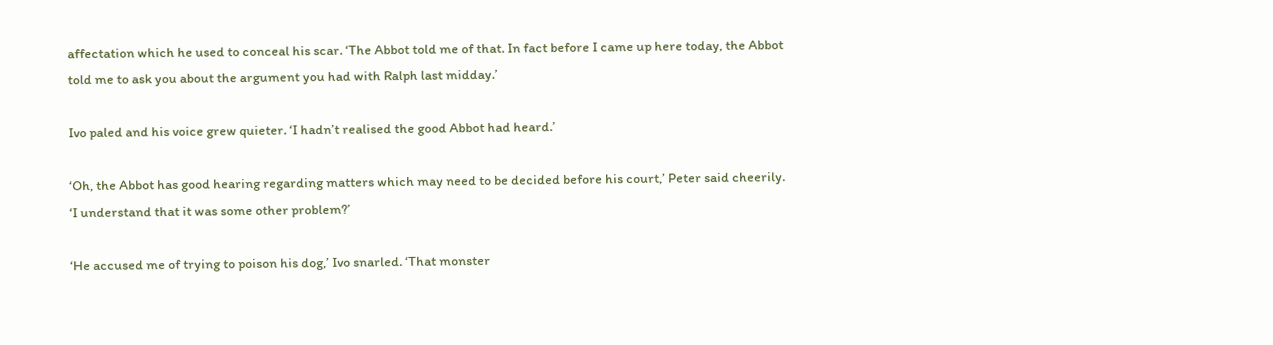affectation which he used to conceal his scar. ‘The Abbot told me of that. In fact before I came up here today, the Abbot told me to ask you about the argument you had with Ralph last midday.’

Ivo paled and his voice grew quieter. ‘I hadn’t realised the good Abbot had heard.’

‘Oh, the Abbot has good hearing regarding matters which may need to be decided before his court,’ Peter said cheerily. ‘I understand that it was some other problem?’

‘He accused me of trying to poison his dog,’ Ivo snarled. ‘That monster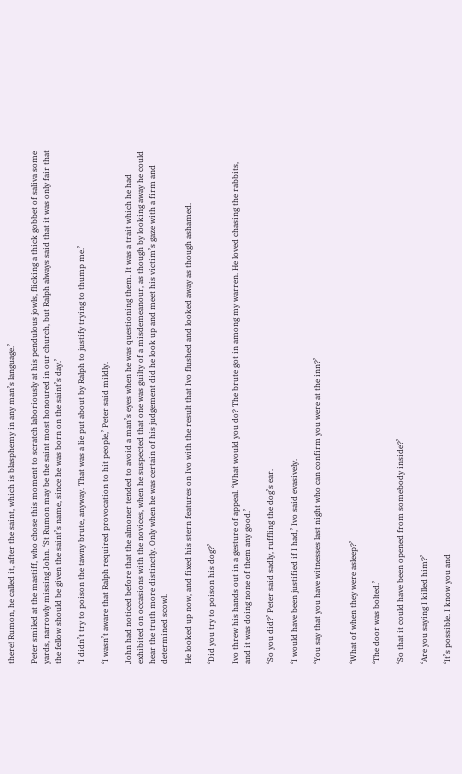there! Rumon, he called it, after the saint, which is blasphemy in any man’s language.’

Peter smiled at the mastiff, who chose this moment to scratch laboriously at his pendulous jowls, flicking a thick gobbet of saliva some yards, narrowly missing John. ‘St Rumon may be the saint most honoured in our church, but Ralph always said that it was only fair that the fellow should be given the saint’s name, since he was born on the saint’s day.’

‘I didn’t try to poison the tawny brute, anyway. That was a lie put about by Ralph to justify trying to thump me.’

‘I wasn’t aware that Ralph required provocation to hit people,’ Peter said mildly.

John had noticed before that the almoner tended to avoid a man’s eyes when he was questioning them. It was a trait which he had exhibited on occasions with the novices, when he suspected that one was guilty of a misdemeanour, as though by looking away he could hear the truth more distinctly. Only when he was certain of his judgement did he look up and meet his victim’s gaze with a firm and determined scowl.

He looked up now, and fixed his stern features on Ivo with the result that Ivo flushed and looked away as though ashamed.

‘Did you try to poison his dog?’

Ivo threw his hands out in a gesture of appeal. ‘What would you do? The brute got in among my warren. He loved chasing the rabbits, and it was doing none of them any good.’

‘So you did?’ Peter said sadly, ruffling the dog’s ear.

‘I would have been justified if I had,’ Ivo said evasively.

‘You say that you have witnesses last night who can confirm you were at the inn?’


‘What of when they were asleep?’

‘The door was bolted.’

‘So that it could have been opened from somebody inside?’

‘Are you saying I killed him?’

‘It’s possible. I know you and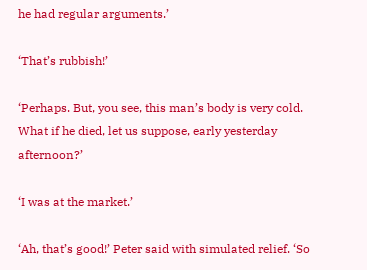he had regular arguments.’

‘That’s rubbish!’

‘Perhaps. But, you see, this man’s body is very cold. What if he died, let us suppose, early yesterday afternoon?’

‘I was at the market.’

‘Ah, that’s good!’ Peter said with simulated relief. ‘So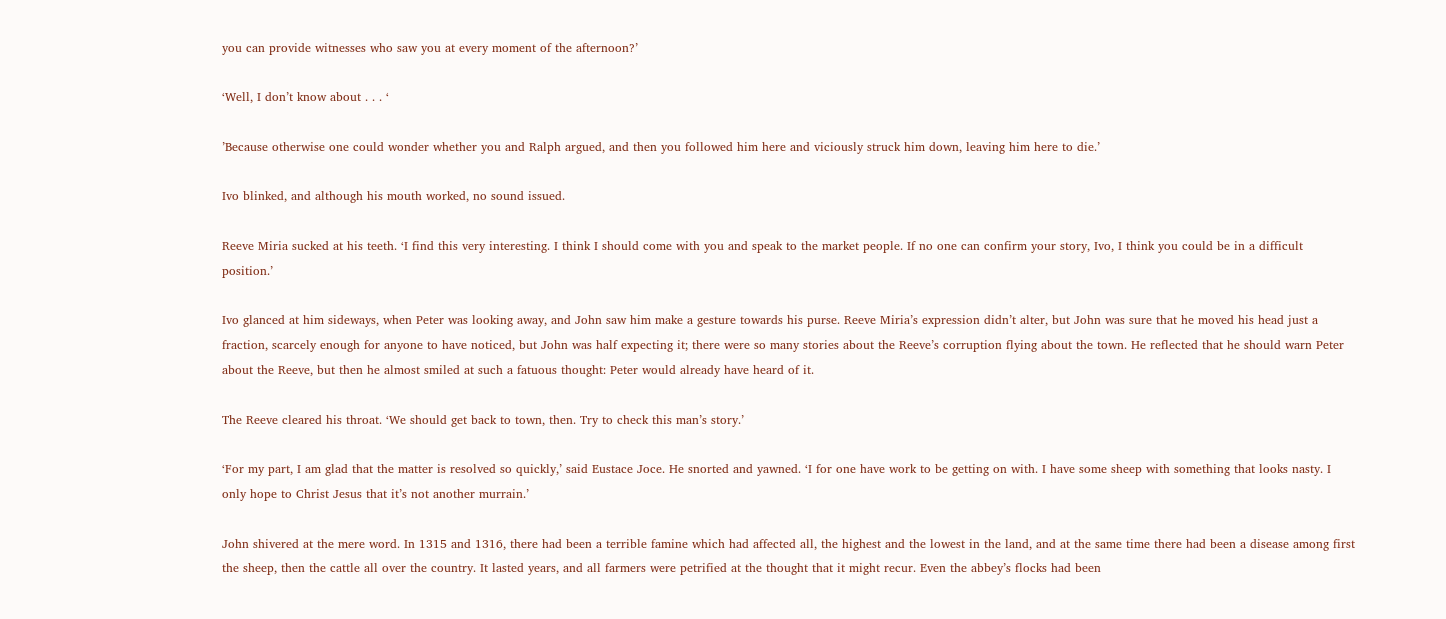you can provide witnesses who saw you at every moment of the afternoon?’

‘Well, I don’t know about . . . ‘

’Because otherwise one could wonder whether you and Ralph argued, and then you followed him here and viciously struck him down, leaving him here to die.’

Ivo blinked, and although his mouth worked, no sound issued.

Reeve Miria sucked at his teeth. ‘I find this very interesting. I think I should come with you and speak to the market people. If no one can confirm your story, Ivo, I think you could be in a difficult position.’

Ivo glanced at him sideways, when Peter was looking away, and John saw him make a gesture towards his purse. Reeve Miria’s expression didn’t alter, but John was sure that he moved his head just a fraction, scarcely enough for anyone to have noticed, but John was half expecting it; there were so many stories about the Reeve’s corruption flying about the town. He reflected that he should warn Peter about the Reeve, but then he almost smiled at such a fatuous thought: Peter would already have heard of it.

The Reeve cleared his throat. ‘We should get back to town, then. Try to check this man’s story.’

‘For my part, I am glad that the matter is resolved so quickly,’ said Eustace Joce. He snorted and yawned. ‘I for one have work to be getting on with. I have some sheep with something that looks nasty. I only hope to Christ Jesus that it’s not another murrain.’

John shivered at the mere word. In 1315 and 1316, there had been a terrible famine which had affected all, the highest and the lowest in the land, and at the same time there had been a disease among first the sheep, then the cattle all over the country. It lasted years, and all farmers were petrified at the thought that it might recur. Even the abbey’s flocks had been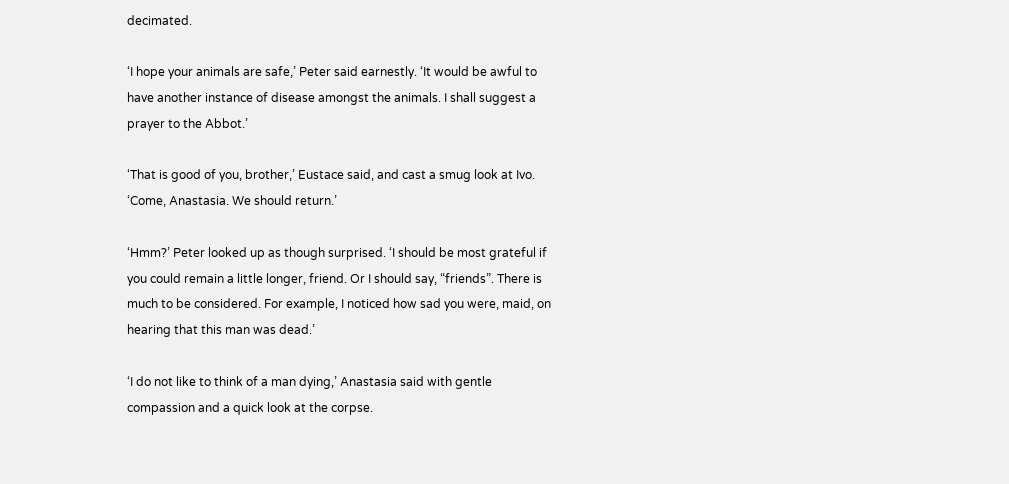decimated.

‘I hope your animals are safe,’ Peter said earnestly. ‘It would be awful to have another instance of disease amongst the animals. I shall suggest a prayer to the Abbot.’

‘That is good of you, brother,’ Eustace said, and cast a smug look at Ivo. ‘Come, Anastasia. We should return.’

‘Hmm?’ Peter looked up as though surprised. ‘I should be most grateful if you could remain a little longer, friend. Or I should say, “friends”. There is much to be considered. For example, I noticed how sad you were, maid, on hearing that this man was dead.’

‘I do not like to think of a man dying,’ Anastasia said with gentle compassion and a quick look at the corpse.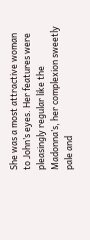She was a most attractive woman to John’s eyes. Her features were pleasingly regular like the Madonna’s, her complexion sweetly pale and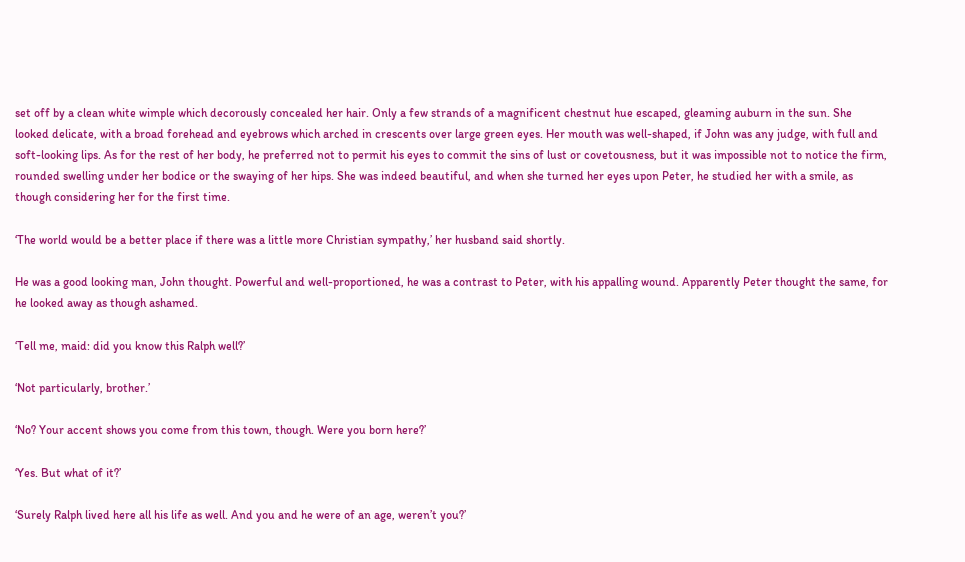set off by a clean white wimple which decorously concealed her hair. Only a few strands of a magnificent chestnut hue escaped, gleaming auburn in the sun. She looked delicate, with a broad forehead and eyebrows which arched in crescents over large green eyes. Her mouth was well-shaped, if John was any judge, with full and soft-looking lips. As for the rest of her body, he preferred not to permit his eyes to commit the sins of lust or covetousness, but it was impossible not to notice the firm, rounded swelling under her bodice or the swaying of her hips. She was indeed beautiful, and when she turned her eyes upon Peter, he studied her with a smile, as though considering her for the first time.

‘The world would be a better place if there was a little more Christian sympathy,’ her husband said shortly.

He was a good looking man, John thought. Powerful and well-proportioned, he was a contrast to Peter, with his appalling wound. Apparently Peter thought the same, for he looked away as though ashamed.

‘Tell me, maid: did you know this Ralph well?’

‘Not particularly, brother.’

‘No? Your accent shows you come from this town, though. Were you born here?’

‘Yes. But what of it?’

‘Surely Ralph lived here all his life as well. And you and he were of an age, weren’t you?’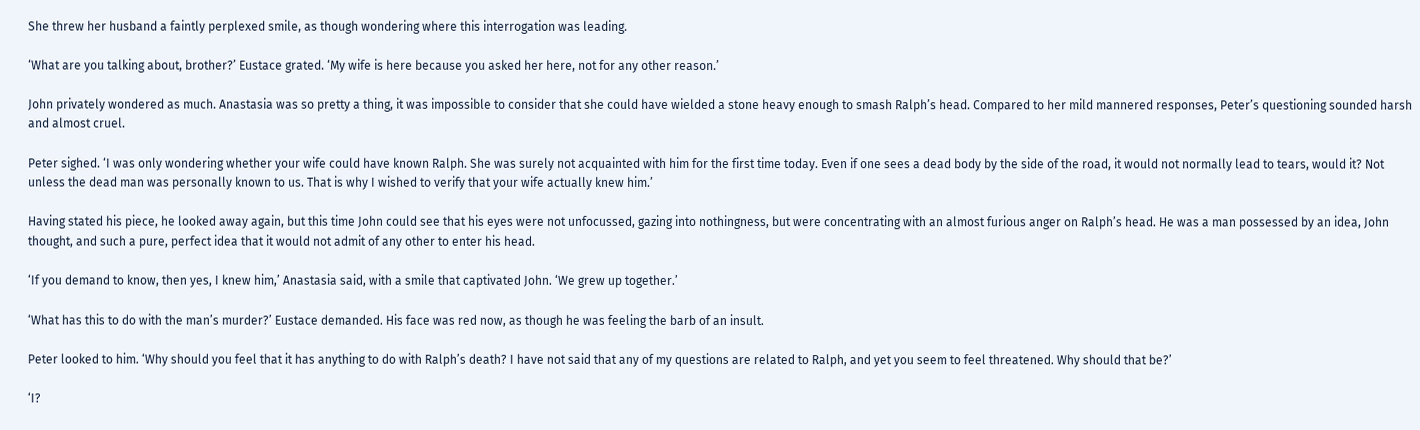She threw her husband a faintly perplexed smile, as though wondering where this interrogation was leading.

‘What are you talking about, brother?’ Eustace grated. ‘My wife is here because you asked her here, not for any other reason.’

John privately wondered as much. Anastasia was so pretty a thing, it was impossible to consider that she could have wielded a stone heavy enough to smash Ralph’s head. Compared to her mild mannered responses, Peter’s questioning sounded harsh and almost cruel.

Peter sighed. ‘I was only wondering whether your wife could have known Ralph. She was surely not acquainted with him for the first time today. Even if one sees a dead body by the side of the road, it would not normally lead to tears, would it? Not unless the dead man was personally known to us. That is why I wished to verify that your wife actually knew him.’

Having stated his piece, he looked away again, but this time John could see that his eyes were not unfocussed, gazing into nothingness, but were concentrating with an almost furious anger on Ralph’s head. He was a man possessed by an idea, John thought, and such a pure, perfect idea that it would not admit of any other to enter his head.

‘If you demand to know, then yes, I knew him,’ Anastasia said, with a smile that captivated John. ‘We grew up together.’

‘What has this to do with the man’s murder?’ Eustace demanded. His face was red now, as though he was feeling the barb of an insult.

Peter looked to him. ‘Why should you feel that it has anything to do with Ralph’s death? I have not said that any of my questions are related to Ralph, and yet you seem to feel threatened. Why should that be?’

‘I?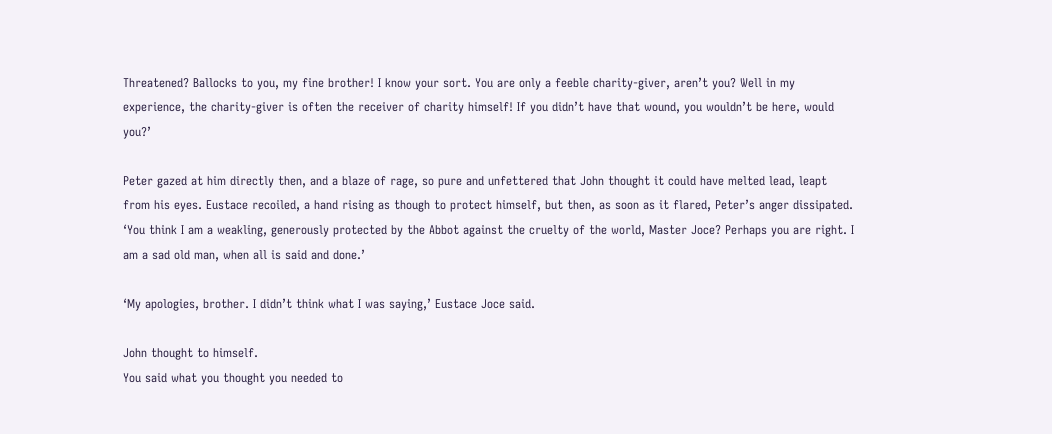Threatened? Ballocks to you, my fine brother! I know your sort. You are only a feeble charity-giver, aren’t you? Well in my experience, the charity-giver is often the receiver of charity himself! If you didn’t have that wound, you wouldn’t be here, would you?’

Peter gazed at him directly then, and a blaze of rage, so pure and unfettered that John thought it could have melted lead, leapt from his eyes. Eustace recoiled, a hand rising as though to protect himself, but then, as soon as it flared, Peter’s anger dissipated. ‘You think I am a weakling, generously protected by the Abbot against the cruelty of the world, Master Joce? Perhaps you are right. I am a sad old man, when all is said and done.’

‘My apologies, brother. I didn’t think what I was saying,’ Eustace Joce said.

John thought to himself.
You said what you thought you needed to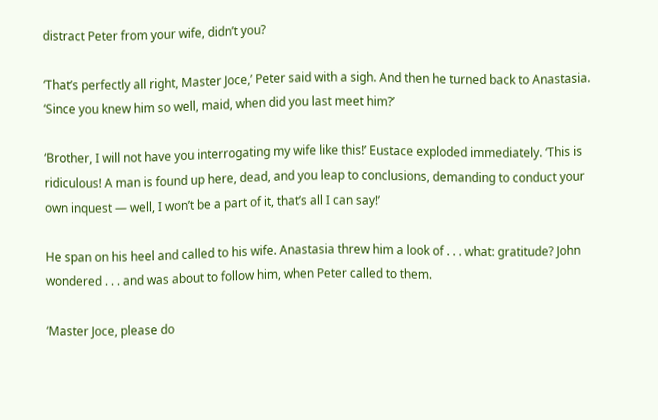distract Peter from your wife, didn’t you?

‘That’s perfectly all right, Master Joce,’ Peter said with a sigh. And then he turned back to Anastasia. ‘Since you knew him so well, maid, when did you last meet him?’

‘Brother, I will not have you interrogating my wife like this!’ Eustace exploded immediately. ‘This is ridiculous! A man is found up here, dead, and you leap to conclusions, demanding to conduct your own inquest — well, I won’t be a part of it, that’s all I can say!’

He span on his heel and called to his wife. Anastasia threw him a look of . . . what: gratitude? John wondered . . . and was about to follow him, when Peter called to them.

‘Master Joce, please do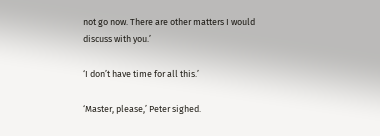not go now. There are other matters I would discuss with you.’

‘I don’t have time for all this.’

‘Master, please,’ Peter sighed.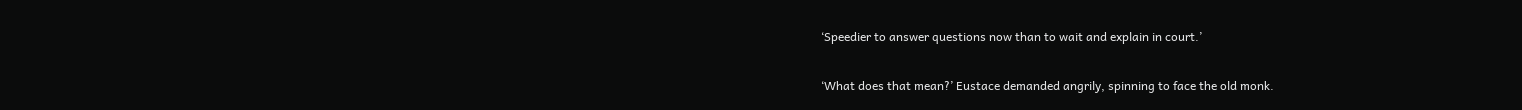‘Speedier to answer questions now than to wait and explain in court.’

‘What does that mean?’ Eustace demanded angrily, spinning to face the old monk.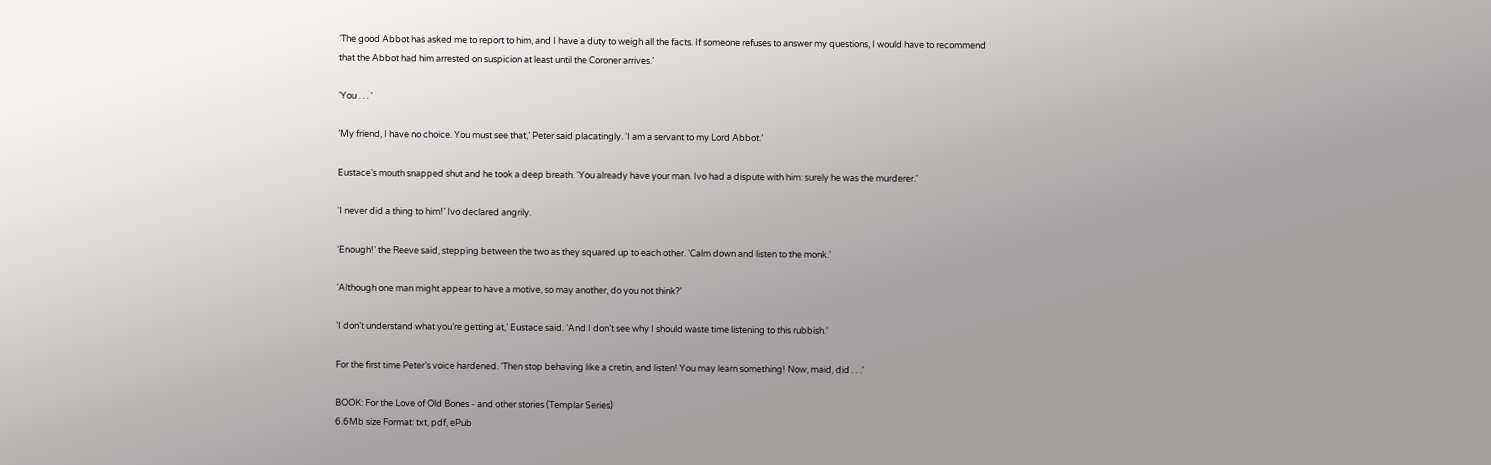‘The good Abbot has asked me to report to him, and I have a duty to weigh all the facts. If someone refuses to answer my questions, I would have to recommend that the Abbot had him arrested on suspicion at least until the Coroner arrives.’

‘You . . . ‘

’My friend, I have no choice. You must see that,’ Peter said placatingly. ‘I am a servant to my Lord Abbot.’

Eustace’s mouth snapped shut and he took a deep breath. ‘You already have your man. Ivo had a dispute with him: surely he was the murderer.’

‘I never did a thing to him!’ Ivo declared angrily.

‘Enough!’ the Reeve said, stepping between the two as they squared up to each other. ‘Calm down and listen to the monk.’

‘Although one man might appear to have a motive, so may another, do you not think?’

‘I don’t understand what you’re getting at,’ Eustace said. ‘And I don’t see why I should waste time listening to this rubbish.’

For the first time Peter’s voice hardened. ‘Then stop behaving like a cretin, and listen! You may learn something! Now, maid, did . . .’

BOOK: For the Love of Old Bones - and other stories (Templar Series)
6.6Mb size Format: txt, pdf, ePub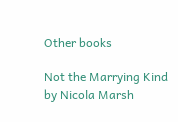Other books

Not the Marrying Kind by Nicola Marsh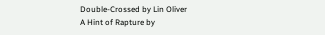Double-Crossed by Lin Oliver
A Hint of Rapture by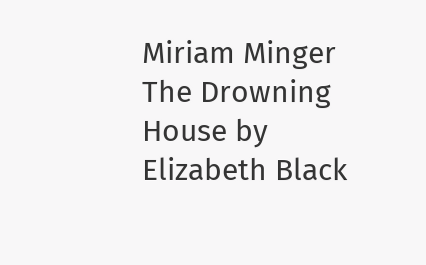Miriam Minger
The Drowning House by Elizabeth Black